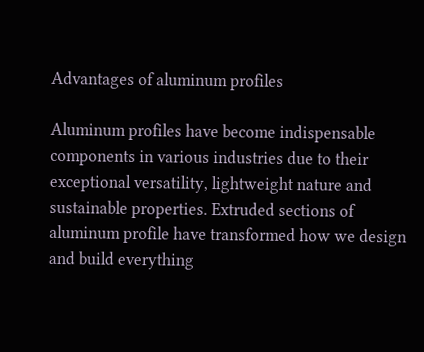Advantages of aluminum profiles

Aluminum profiles have become indispensable components in various industries due to their exceptional versatility, lightweight nature and sustainable properties. Extruded sections of aluminum profile have transformed how we design and build everything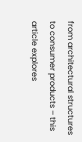from architectural structures to consumer products – this article explores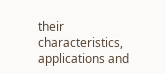their characteristics, applications and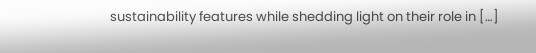sustainability features while shedding light on their role in […]